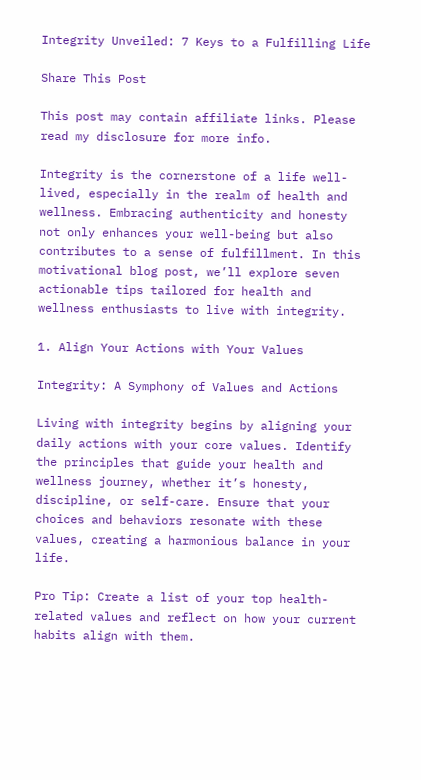Integrity Unveiled: 7 Keys to a Fulfilling Life

Share This Post

This post may contain affiliate links. Please read my disclosure for more info.

Integrity is the cornerstone of a life well-lived, especially in the realm of health and wellness. Embracing authenticity and honesty not only enhances your well-being but also contributes to a sense of fulfillment. In this motivational blog post, we’ll explore seven actionable tips tailored for health and wellness enthusiasts to live with integrity.

1. Align Your Actions with Your Values

Integrity: A Symphony of Values and Actions

Living with integrity begins by aligning your daily actions with your core values. Identify the principles that guide your health and wellness journey, whether it’s honesty, discipline, or self-care. Ensure that your choices and behaviors resonate with these values, creating a harmonious balance in your life.

Pro Tip: Create a list of your top health-related values and reflect on how your current habits align with them.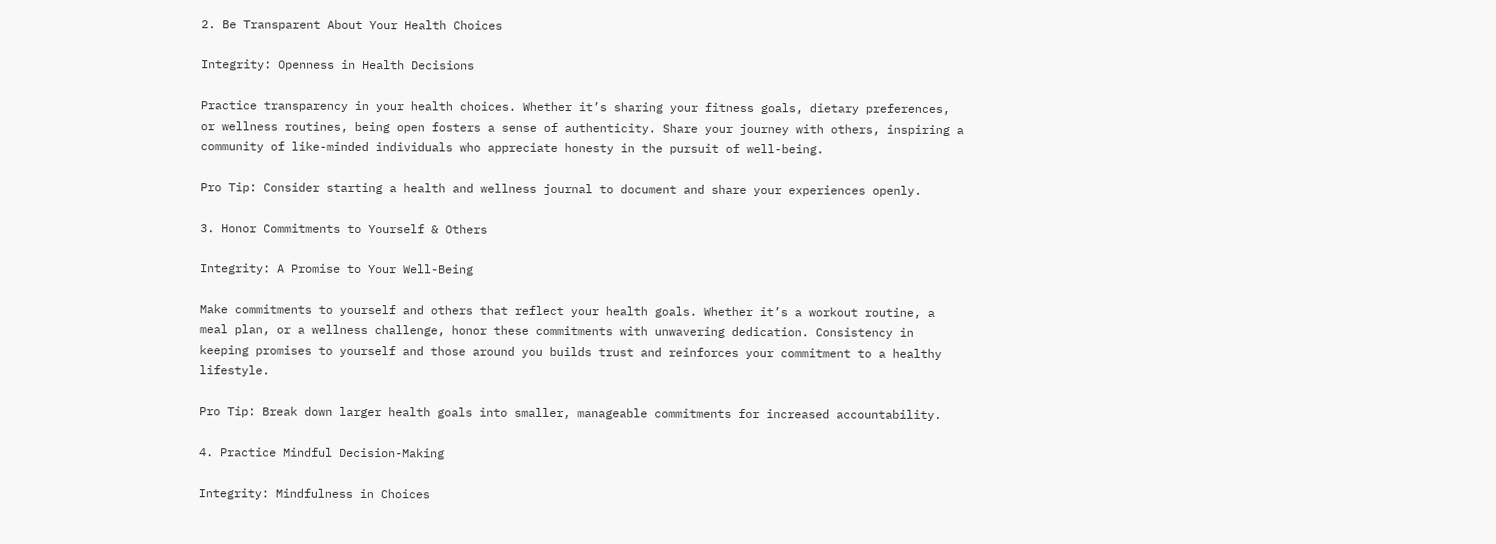2. Be Transparent About Your Health Choices

Integrity: Openness in Health Decisions

Practice transparency in your health choices. Whether it’s sharing your fitness goals, dietary preferences, or wellness routines, being open fosters a sense of authenticity. Share your journey with others, inspiring a community of like-minded individuals who appreciate honesty in the pursuit of well-being.

Pro Tip: Consider starting a health and wellness journal to document and share your experiences openly.

3. Honor Commitments to Yourself & Others

Integrity: A Promise to Your Well-Being

Make commitments to yourself and others that reflect your health goals. Whether it’s a workout routine, a meal plan, or a wellness challenge, honor these commitments with unwavering dedication. Consistency in keeping promises to yourself and those around you builds trust and reinforces your commitment to a healthy lifestyle.

Pro Tip: Break down larger health goals into smaller, manageable commitments for increased accountability.

4. Practice Mindful Decision-Making

Integrity: Mindfulness in Choices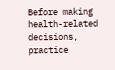Before making health-related decisions, practice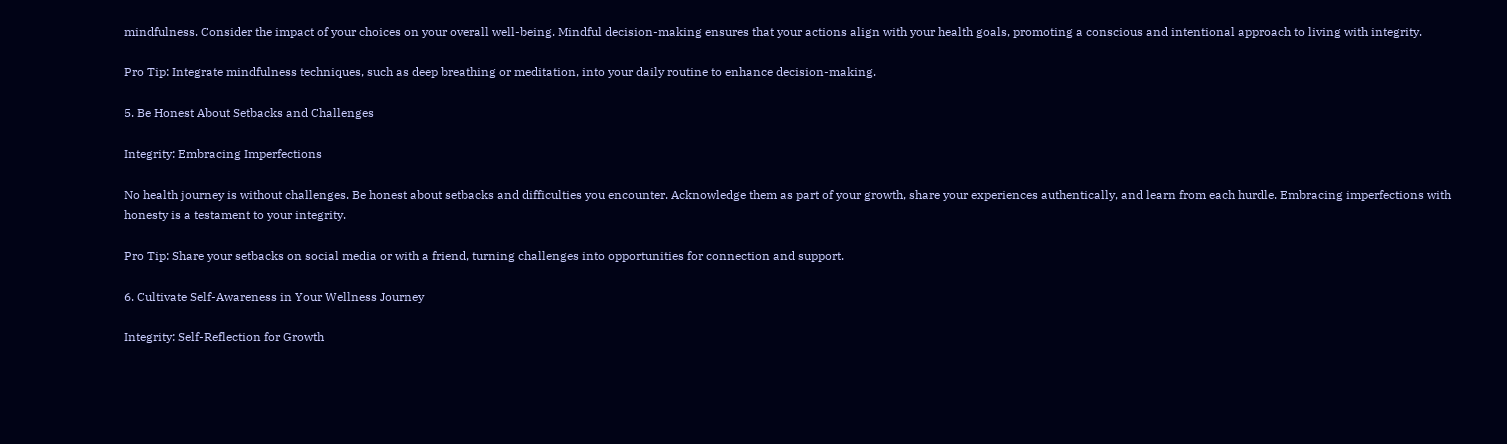mindfulness. Consider the impact of your choices on your overall well-being. Mindful decision-making ensures that your actions align with your health goals, promoting a conscious and intentional approach to living with integrity.

Pro Tip: Integrate mindfulness techniques, such as deep breathing or meditation, into your daily routine to enhance decision-making.

5. Be Honest About Setbacks and Challenges

Integrity: Embracing Imperfections

No health journey is without challenges. Be honest about setbacks and difficulties you encounter. Acknowledge them as part of your growth, share your experiences authentically, and learn from each hurdle. Embracing imperfections with honesty is a testament to your integrity.

Pro Tip: Share your setbacks on social media or with a friend, turning challenges into opportunities for connection and support.

6. Cultivate Self-Awareness in Your Wellness Journey

Integrity: Self-Reflection for Growth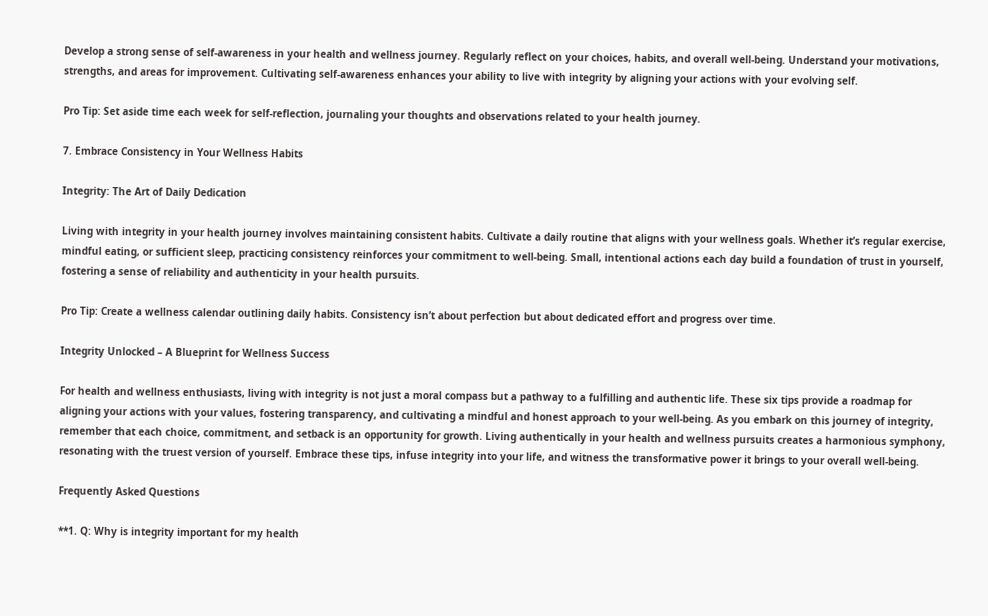Develop a strong sense of self-awareness in your health and wellness journey. Regularly reflect on your choices, habits, and overall well-being. Understand your motivations, strengths, and areas for improvement. Cultivating self-awareness enhances your ability to live with integrity by aligning your actions with your evolving self.

Pro Tip: Set aside time each week for self-reflection, journaling your thoughts and observations related to your health journey.

7. Embrace Consistency in Your Wellness Habits

Integrity: The Art of Daily Dedication

Living with integrity in your health journey involves maintaining consistent habits. Cultivate a daily routine that aligns with your wellness goals. Whether it’s regular exercise, mindful eating, or sufficient sleep, practicing consistency reinforces your commitment to well-being. Small, intentional actions each day build a foundation of trust in yourself, fostering a sense of reliability and authenticity in your health pursuits.

Pro Tip: Create a wellness calendar outlining daily habits. Consistency isn’t about perfection but about dedicated effort and progress over time.

Integrity Unlocked – A Blueprint for Wellness Success

For health and wellness enthusiasts, living with integrity is not just a moral compass but a pathway to a fulfilling and authentic life. These six tips provide a roadmap for aligning your actions with your values, fostering transparency, and cultivating a mindful and honest approach to your well-being. As you embark on this journey of integrity, remember that each choice, commitment, and setback is an opportunity for growth. Living authentically in your health and wellness pursuits creates a harmonious symphony, resonating with the truest version of yourself. Embrace these tips, infuse integrity into your life, and witness the transformative power it brings to your overall well-being.

Frequently Asked Questions

**1. Q: Why is integrity important for my health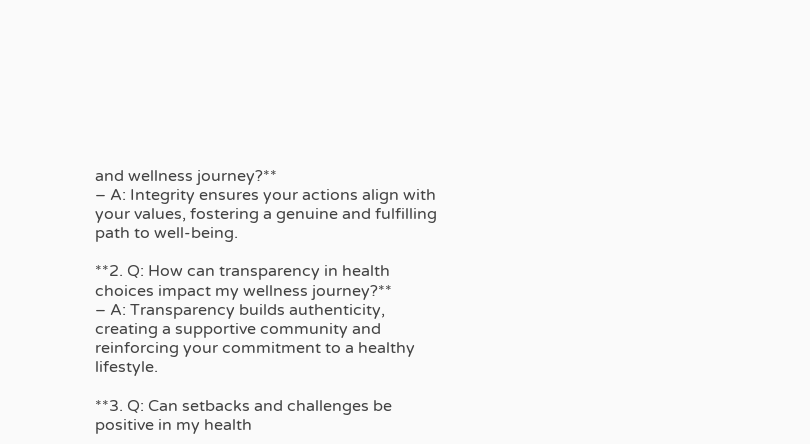and wellness journey?**
– A: Integrity ensures your actions align with your values, fostering a genuine and fulfilling path to well-being.

**2. Q: How can transparency in health choices impact my wellness journey?**
– A: Transparency builds authenticity, creating a supportive community and reinforcing your commitment to a healthy lifestyle.

**3. Q: Can setbacks and challenges be positive in my health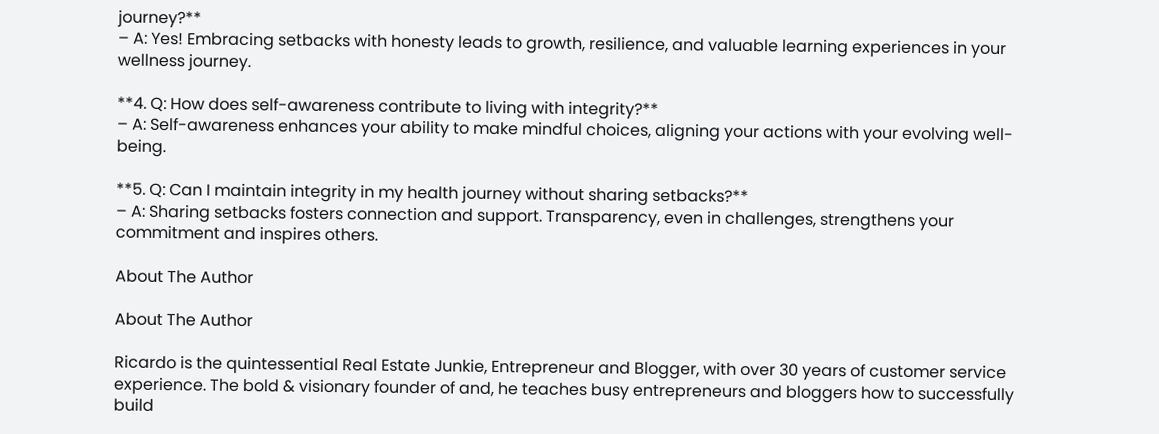journey?**
– A: Yes! Embracing setbacks with honesty leads to growth, resilience, and valuable learning experiences in your wellness journey.

**4. Q: How does self-awareness contribute to living with integrity?**
– A: Self-awareness enhances your ability to make mindful choices, aligning your actions with your evolving well-being.

**5. Q: Can I maintain integrity in my health journey without sharing setbacks?**
– A: Sharing setbacks fosters connection and support. Transparency, even in challenges, strengthens your commitment and inspires others.

About The Author

About The Author

Ricardo is the quintessential Real Estate Junkie, Entrepreneur and Blogger, with over 30 years of customer service experience. The bold & visionary founder of and, he teaches busy entrepreneurs and bloggers how to successfully build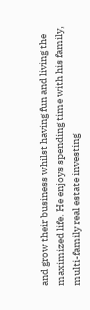and grow their business whilst having fun and living the maximized life. He enjoys spending time with his family, multi-family real estate investing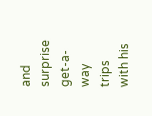and surprise get-a-way trips with his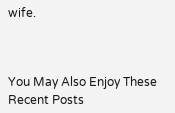wife.



You May Also Enjoy These Recent Posts